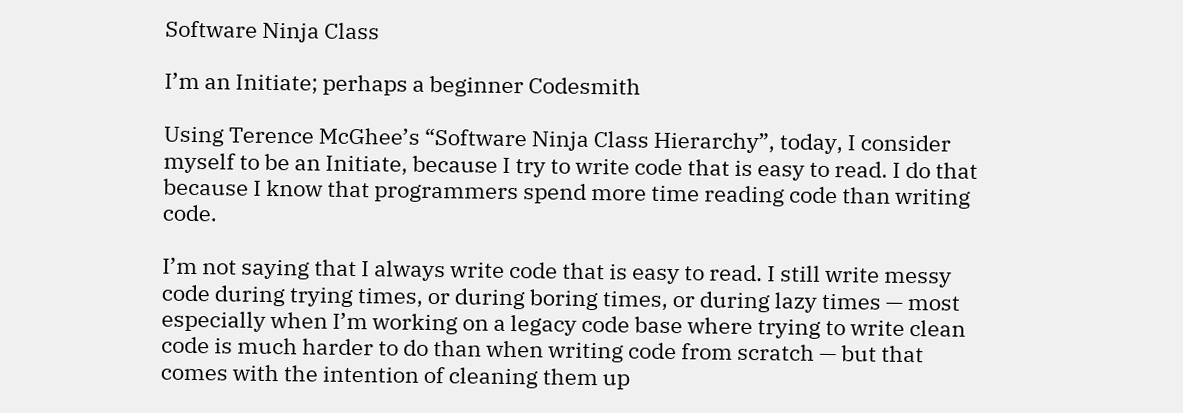Software Ninja Class

I’m an Initiate; perhaps a beginner Codesmith

Using Terence McGhee’s “Software Ninja Class Hierarchy”, today, I consider myself to be an Initiate, because I try to write code that is easy to read. I do that because I know that programmers spend more time reading code than writing code.

I’m not saying that I always write code that is easy to read. I still write messy code during trying times, or during boring times, or during lazy times — most especially when I’m working on a legacy code base where trying to write clean code is much harder to do than when writing code from scratch — but that comes with the intention of cleaning them up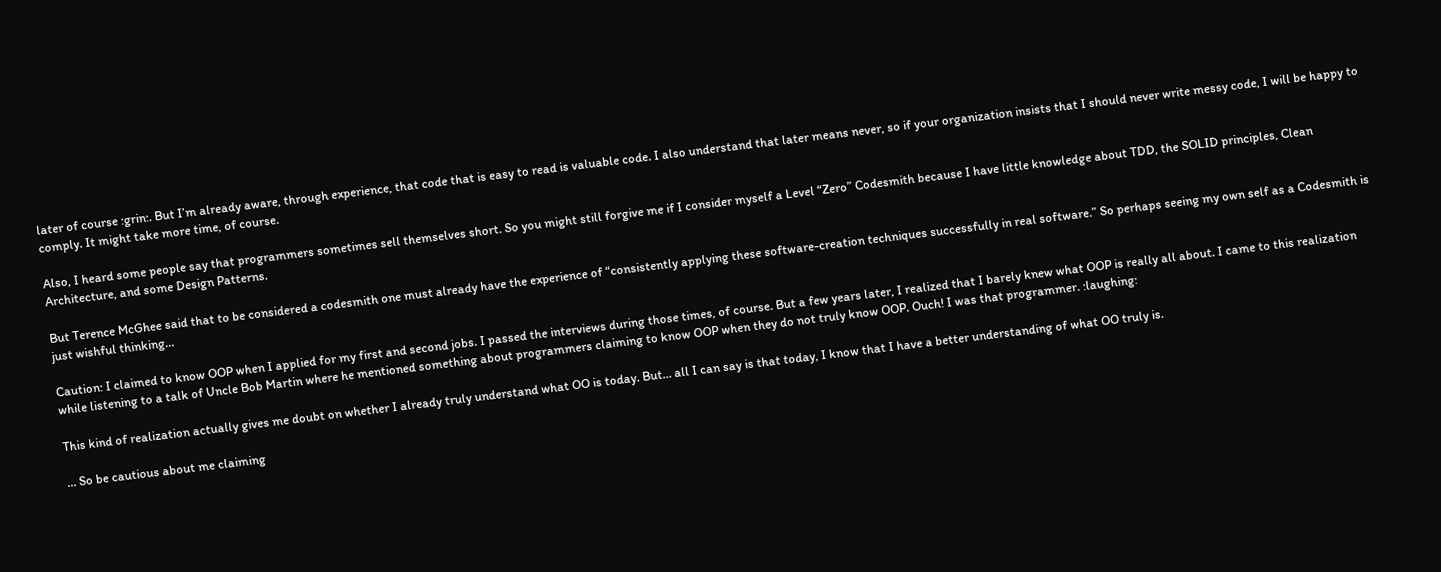later of course :grin:. But I’m already aware, through experience, that code that is easy to read is valuable code. I also understand that later means never, so if your organization insists that I should never write messy code, I will be happy to comply. It might take more time, of course.

Also, I heard some people say that programmers sometimes sell themselves short. So you might still forgive me if I consider myself a Level “Zero” Codesmith because I have little knowledge about TDD, the SOLID principles, Clean Architecture, and some Design Patterns.

But Terence McGhee said that to be considered a codesmith one must already have the experience of “consistently applying these software-creation techniques successfully in real software.” So perhaps seeing my own self as a Codesmith is just wishful thinking…

Caution: I claimed to know OOP when I applied for my first and second jobs. I passed the interviews during those times, of course. But a few years later, I realized that I barely knew what OOP is really all about. I came to this realization while listening to a talk of Uncle Bob Martin where he mentioned something about programmers claiming to know OOP when they do not truly know OOP. Ouch! I was that programmer. :laughing:

This kind of realization actually gives me doubt on whether I already truly understand what OO is today. But… all I can say is that today, I know that I have a better understanding of what OO truly is.

… So be cautious about me claiming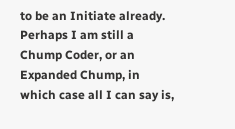to be an Initiate already. Perhaps I am still a Chump Coder, or an Expanded Chump, in which case all I can say is,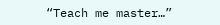“Teach me master…”